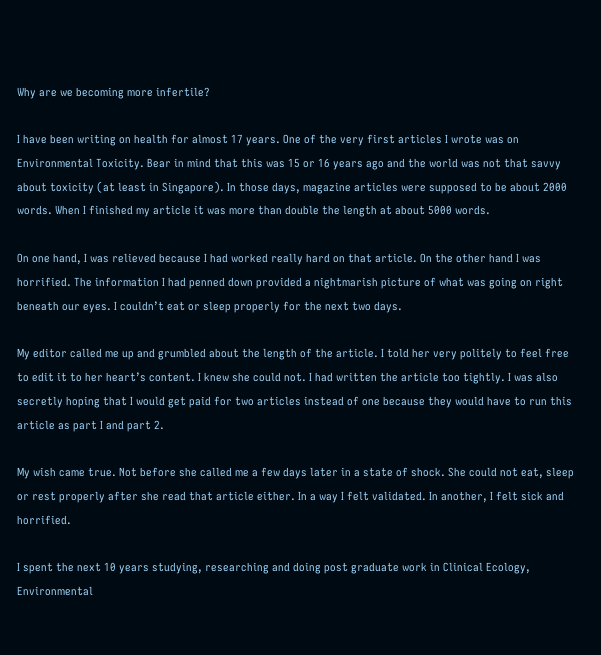Why are we becoming more infertile?

I have been writing on health for almost 17 years. One of the very first articles I wrote was on Environmental Toxicity. Bear in mind that this was 15 or 16 years ago and the world was not that savvy about toxicity (at least in Singapore). In those days, magazine articles were supposed to be about 2000 words. When I finished my article it was more than double the length at about 5000 words.

On one hand, I was relieved because I had worked really hard on that article. On the other hand I was horrified. The information I had penned down provided a nightmarish picture of what was going on right beneath our eyes. I couldn’t eat or sleep properly for the next two days.

My editor called me up and grumbled about the length of the article. I told her very politely to feel free to edit it to her heart’s content. I knew she could not. I had written the article too tightly. I was also secretly hoping that I would get paid for two articles instead of one because they would have to run this article as part I and part 2.

My wish came true. Not before she called me a few days later in a state of shock. She could not eat, sleep or rest properly after she read that article either. In a way I felt validated. In another, I felt sick and horrified.

I spent the next 10 years studying, researching and doing post graduate work in Clinical Ecology, Environmental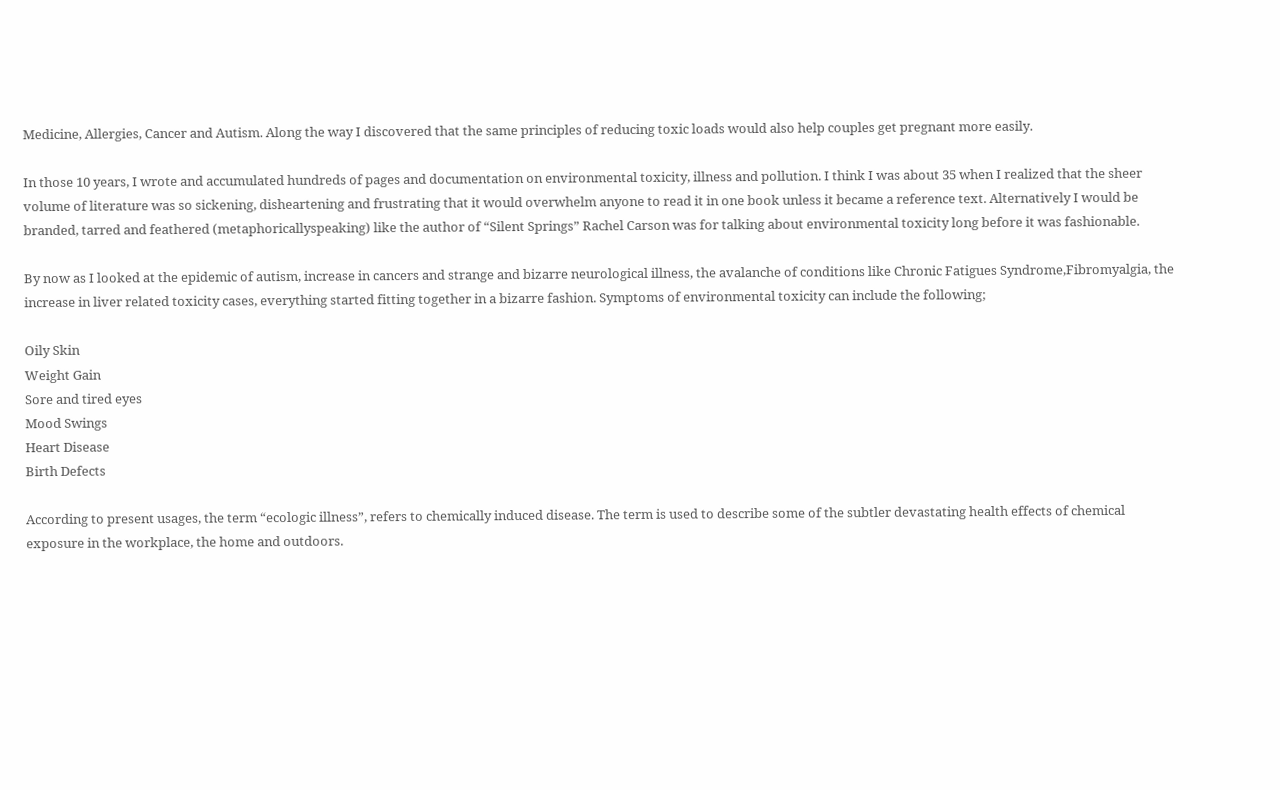Medicine, Allergies, Cancer and Autism. Along the way I discovered that the same principles of reducing toxic loads would also help couples get pregnant more easily.

In those 10 years, I wrote and accumulated hundreds of pages and documentation on environmental toxicity, illness and pollution. I think I was about 35 when I realized that the sheer volume of literature was so sickening, disheartening and frustrating that it would overwhelm anyone to read it in one book unless it became a reference text. Alternatively I would be branded, tarred and feathered (metaphoricallyspeaking) like the author of “Silent Springs” Rachel Carson was for talking about environmental toxicity long before it was fashionable.

By now as I looked at the epidemic of autism, increase in cancers and strange and bizarre neurological illness, the avalanche of conditions like Chronic Fatigues Syndrome,Fibromyalgia, the increase in liver related toxicity cases, everything started fitting together in a bizarre fashion. Symptoms of environmental toxicity can include the following;

Oily Skin
Weight Gain
Sore and tired eyes
Mood Swings
Heart Disease
Birth Defects

According to present usages, the term “ecologic illness”, refers to chemically induced disease. The term is used to describe some of the subtler devastating health effects of chemical exposure in the workplace, the home and outdoors.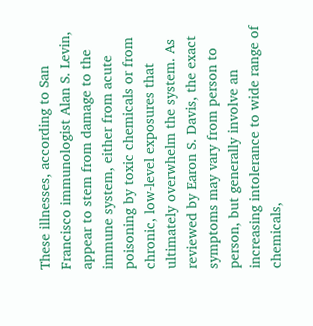These illnesses, according to San Francisco immunologist Alan S. Levin, appear to stem from damage to the immune system, either from acute poisoning by toxic chemicals or from chronic, low-level exposures that ultimately overwhelm the system. As reviewed by Earon S. Davis, the exact symptoms may vary from person to person, but generally involve an increasing intolerance to wide range of chemicals,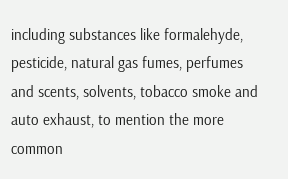including substances like formalehyde, pesticide, natural gas fumes, perfumes and scents, solvents, tobacco smoke and auto exhaust, to mention the more common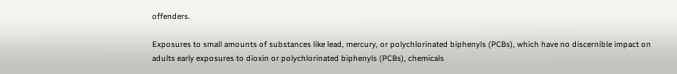offenders.

Exposures to small amounts of substances like lead, mercury, or polychlorinated biphenyls (PCBs), which have no discernible impact on adults early exposures to dioxin or polychlorinated biphenyls (PCBs), chemicals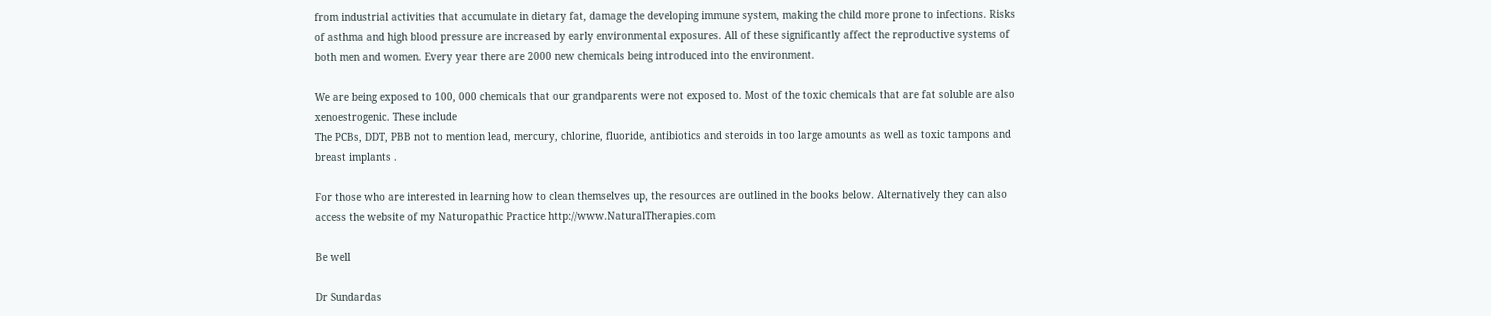from industrial activities that accumulate in dietary fat, damage the developing immune system, making the child more prone to infections. Risks of asthma and high blood pressure are increased by early environmental exposures. All of these significantly affect the reproductive systems of both men and women. Every year there are 2000 new chemicals being introduced into the environment.

We are being exposed to 100, 000 chemicals that our grandparents were not exposed to. Most of the toxic chemicals that are fat soluble are also xenoestrogenic. These include
The PCBs, DDT, PBB not to mention lead, mercury, chlorine, fluoride, antibiotics and steroids in too large amounts as well as toxic tampons and breast implants .

For those who are interested in learning how to clean themselves up, the resources are outlined in the books below. Alternatively they can also access the website of my Naturopathic Practice http://www.NaturalTherapies.com

Be well

Dr Sundardas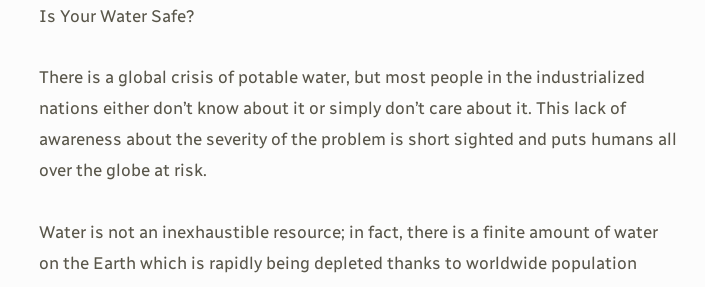Is Your Water Safe?

There is a global crisis of potable water, but most people in the industrialized nations either don’t know about it or simply don’t care about it. This lack of awareness about the severity of the problem is short sighted and puts humans all over the globe at risk.

Water is not an inexhaustible resource; in fact, there is a finite amount of water on the Earth which is rapidly being depleted thanks to worldwide population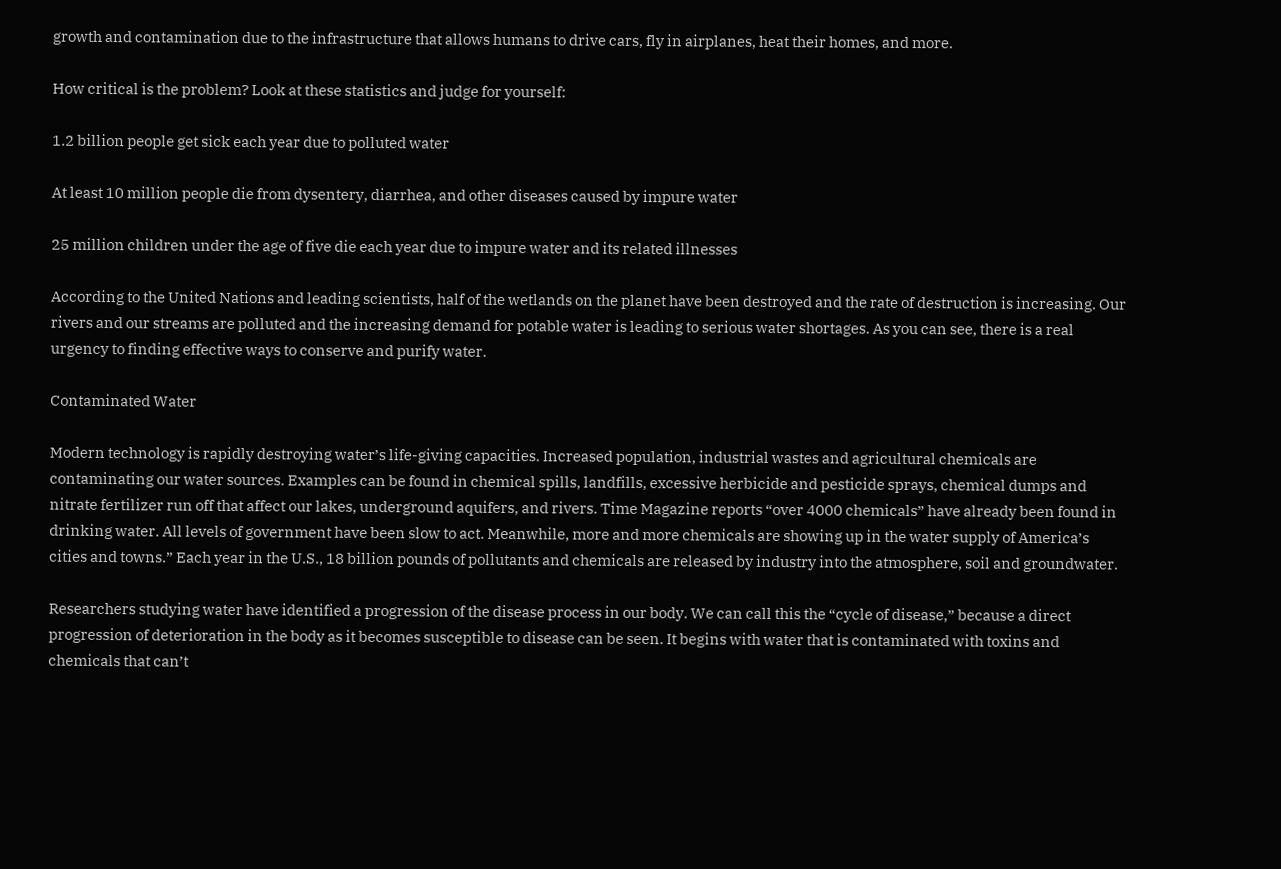growth and contamination due to the infrastructure that allows humans to drive cars, fly in airplanes, heat their homes, and more.

How critical is the problem? Look at these statistics and judge for yourself:

1.2 billion people get sick each year due to polluted water

At least 10 million people die from dysentery, diarrhea, and other diseases caused by impure water

25 million children under the age of five die each year due to impure water and its related illnesses

According to the United Nations and leading scientists, half of the wetlands on the planet have been destroyed and the rate of destruction is increasing. Our rivers and our streams are polluted and the increasing demand for potable water is leading to serious water shortages. As you can see, there is a real urgency to finding effective ways to conserve and purify water.

Contaminated Water

Modern technology is rapidly destroying water’s life-giving capacities. Increased population, industrial wastes and agricultural chemicals are contaminating our water sources. Examples can be found in chemical spills, landfills, excessive herbicide and pesticide sprays, chemical dumps and nitrate fertilizer run off that affect our lakes, underground aquifers, and rivers. Time Magazine reports “over 4000 chemicals” have already been found in drinking water. All levels of government have been slow to act. Meanwhile, more and more chemicals are showing up in the water supply of America’s cities and towns.” Each year in the U.S., 18 billion pounds of pollutants and chemicals are released by industry into the atmosphere, soil and groundwater.

Researchers studying water have identified a progression of the disease process in our body. We can call this the “cycle of disease,” because a direct progression of deterioration in the body as it becomes susceptible to disease can be seen. It begins with water that is contaminated with toxins and chemicals that can’t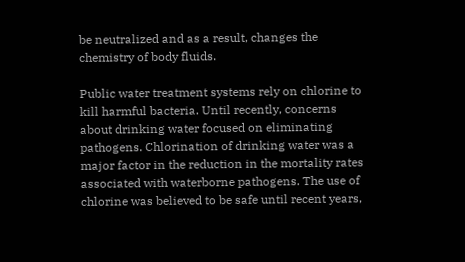be neutralized and as a result, changes the chemistry of body fluids.

Public water treatment systems rely on chlorine to kill harmful bacteria. Until recently, concerns about drinking water focused on eliminating pathogens. Chlorination of drinking water was a major factor in the reduction in the mortality rates associated with waterborne pathogens. The use of chlorine was believed to be safe until recent years,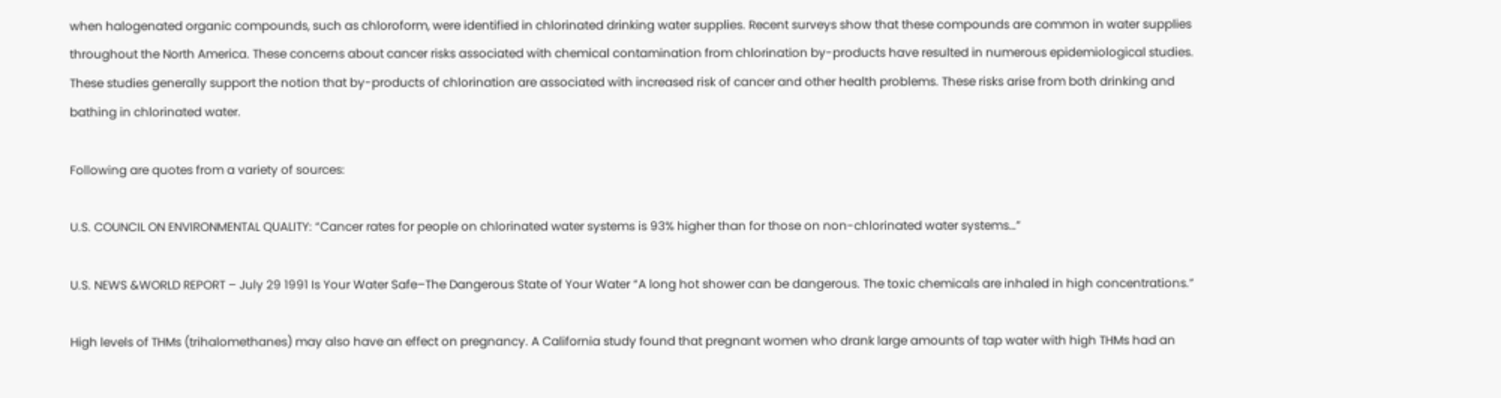when halogenated organic compounds, such as chloroform, were identified in chlorinated drinking water supplies. Recent surveys show that these compounds are common in water supplies throughout the North America. These concerns about cancer risks associated with chemical contamination from chlorination by-products have resulted in numerous epidemiological studies. These studies generally support the notion that by-products of chlorination are associated with increased risk of cancer and other health problems. These risks arise from both drinking and bathing in chlorinated water.

Following are quotes from a variety of sources:

U.S. COUNCIL ON ENVIRONMENTAL QUALITY: “Cancer rates for people on chlorinated water systems is 93% higher than for those on non-chlorinated water systems…”

U.S. NEWS &WORLD REPORT – July 29 1991 Is Your Water Safe–The Dangerous State of Your Water “A long hot shower can be dangerous. The toxic chemicals are inhaled in high concentrations.”

High levels of THMs (trihalomethanes) may also have an effect on pregnancy. A California study found that pregnant women who drank large amounts of tap water with high THMs had an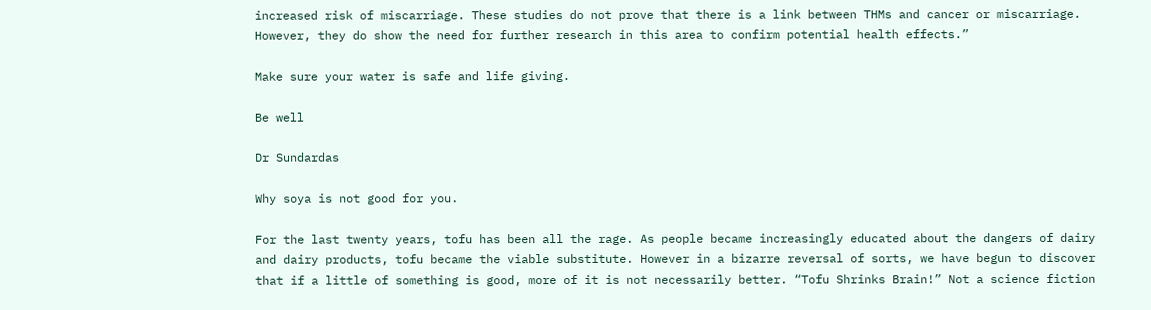increased risk of miscarriage. These studies do not prove that there is a link between THMs and cancer or miscarriage. However, they do show the need for further research in this area to confirm potential health effects.”

Make sure your water is safe and life giving.

Be well

Dr Sundardas

Why soya is not good for you.

For the last twenty years, tofu has been all the rage. As people became increasingly educated about the dangers of dairy and dairy products, tofu became the viable substitute. However in a bizarre reversal of sorts, we have begun to discover that if a little of something is good, more of it is not necessarily better. “Tofu Shrinks Brain!” Not a science fiction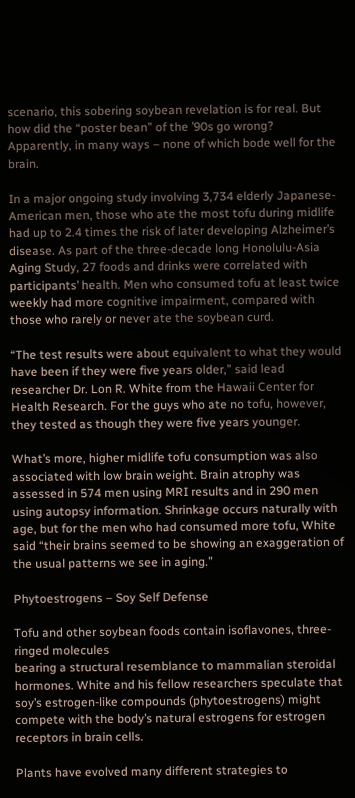scenario, this sobering soybean revelation is for real. But how did the “poster bean” of the ’90s go wrong? Apparently, in many ways – none of which bode well for the brain.

In a major ongoing study involving 3,734 elderly Japanese-American men, those who ate the most tofu during midlife had up to 2.4 times the risk of later developing Alzheimer’s disease. As part of the three-decade long Honolulu-Asia Aging Study, 27 foods and drinks were correlated with participants’ health. Men who consumed tofu at least twice weekly had more cognitive impairment, compared with those who rarely or never ate the soybean curd.

“The test results were about equivalent to what they would have been if they were five years older,” said lead researcher Dr. Lon R. White from the Hawaii Center for Health Research. For the guys who ate no tofu, however, they tested as though they were five years younger.

What’s more, higher midlife tofu consumption was also associated with low brain weight. Brain atrophy was assessed in 574 men using MRI results and in 290 men using autopsy information. Shrinkage occurs naturally with age, but for the men who had consumed more tofu, White said “their brains seemed to be showing an exaggeration of the usual patterns we see in aging.”

Phytoestrogens – Soy Self Defense

Tofu and other soybean foods contain isoflavones, three-ringed molecules
bearing a structural resemblance to mammalian steroidal hormones. White and his fellow researchers speculate that soy’s estrogen-like compounds (phytoestrogens) might compete with the body’s natural estrogens for estrogen receptors in brain cells.

Plants have evolved many different strategies to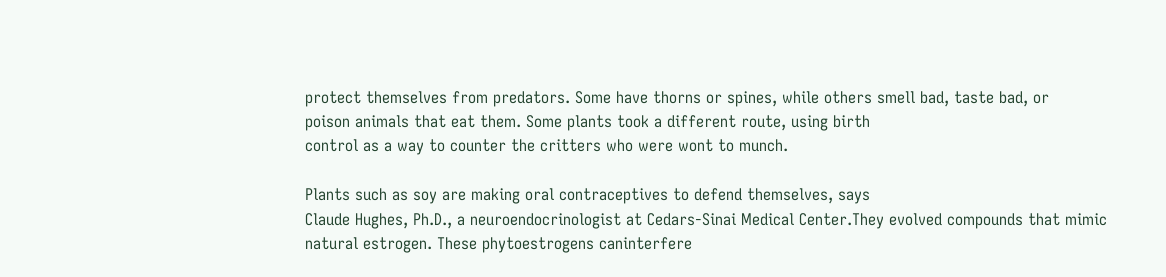protect themselves from predators. Some have thorns or spines, while others smell bad, taste bad, or
poison animals that eat them. Some plants took a different route, using birth
control as a way to counter the critters who were wont to munch.

Plants such as soy are making oral contraceptives to defend themselves, says
Claude Hughes, Ph.D., a neuroendocrinologist at Cedars-Sinai Medical Center.They evolved compounds that mimic natural estrogen. These phytoestrogens caninterfere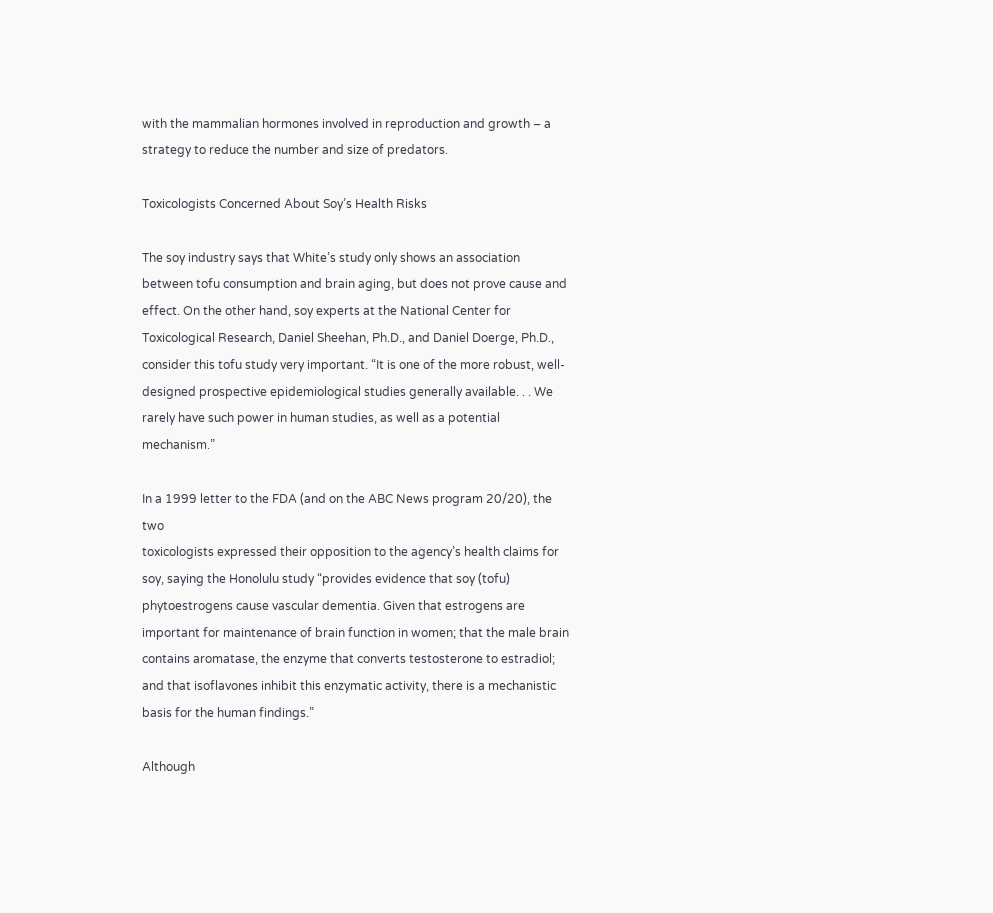with the mammalian hormones involved in reproduction and growth – a strategy to reduce the number and size of predators.

Toxicologists Concerned About Soy’s Health Risks

The soy industry says that White’s study only shows an association between tofu consumption and brain aging, but does not prove cause and effect. On the other hand, soy experts at the National Center for Toxicological Research, Daniel Sheehan, Ph.D., and Daniel Doerge, Ph.D., consider this tofu study very important. “It is one of the more robust, well-designed prospective epidemiological studies generally available. . . We rarely have such power in human studies, as well as a potential mechanism.”

In a 1999 letter to the FDA (and on the ABC News program 20/20), the two
toxicologists expressed their opposition to the agency’s health claims for soy, saying the Honolulu study “provides evidence that soy (tofu) phytoestrogens cause vascular dementia. Given that estrogens are important for maintenance of brain function in women; that the male brain contains aromatase, the enzyme that converts testosterone to estradiol; and that isoflavones inhibit this enzymatic activity, there is a mechanistic basis for the human findings.”

Although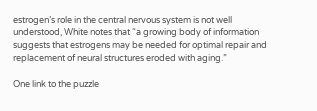estrogen’s role in the central nervous system is not well understood, White notes that “a growing body of information suggests that estrogens may be needed for optimal repair and replacement of neural structures eroded with aging.”

One link to the puzzle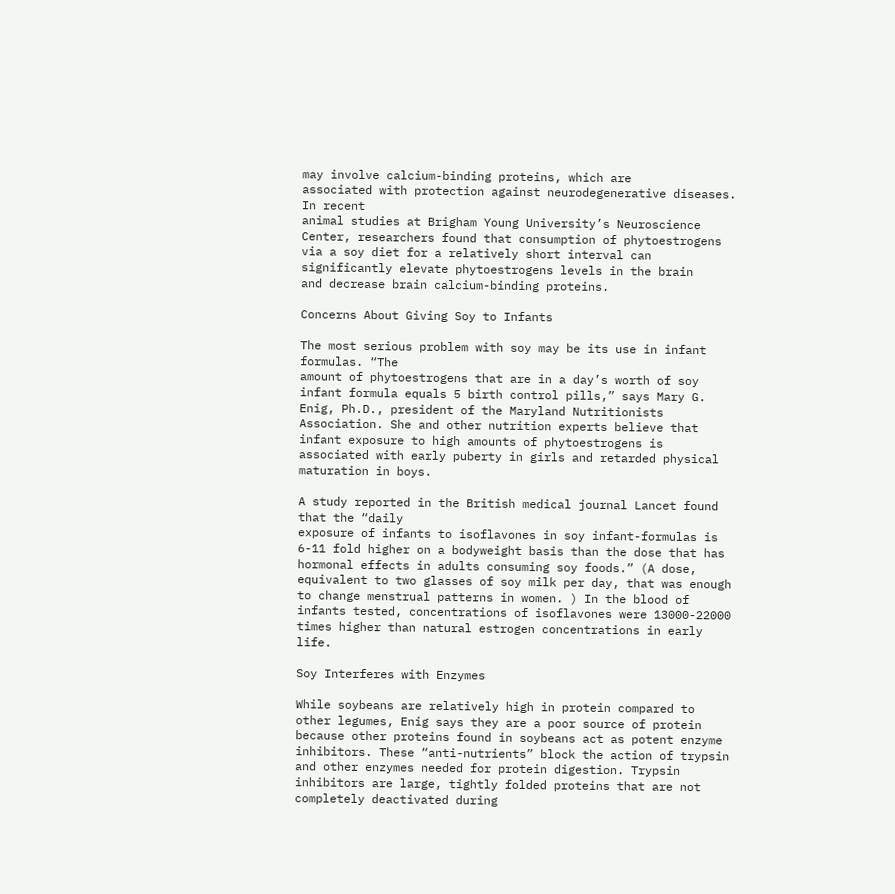may involve calcium-binding proteins, which are
associated with protection against neurodegenerative diseases. In recent
animal studies at Brigham Young University’s Neuroscience Center, researchers found that consumption of phytoestrogens via a soy diet for a relatively short interval can significantly elevate phytoestrogens levels in the brain
and decrease brain calcium-binding proteins.

Concerns About Giving Soy to Infants

The most serious problem with soy may be its use in infant formulas. “The
amount of phytoestrogens that are in a day’s worth of soy infant formula equals 5 birth control pills,” says Mary G. Enig, Ph.D., president of the Maryland Nutritionists Association. She and other nutrition experts believe that infant exposure to high amounts of phytoestrogens is associated with early puberty in girls and retarded physical maturation in boys.

A study reported in the British medical journal Lancet found that the “daily
exposure of infants to isoflavones in soy infant-formulas is 6-11 fold higher on a bodyweight basis than the dose that has hormonal effects in adults consuming soy foods.” (A dose, equivalent to two glasses of soy milk per day, that was enough to change menstrual patterns in women. ) In the blood of infants tested, concentrations of isoflavones were 13000-22000 times higher than natural estrogen concentrations in early life.

Soy Interferes with Enzymes

While soybeans are relatively high in protein compared to other legumes, Enig says they are a poor source of protein because other proteins found in soybeans act as potent enzyme inhibitors. These “anti-nutrients” block the action of trypsin and other enzymes needed for protein digestion. Trypsin inhibitors are large, tightly folded proteins that are not completely deactivated during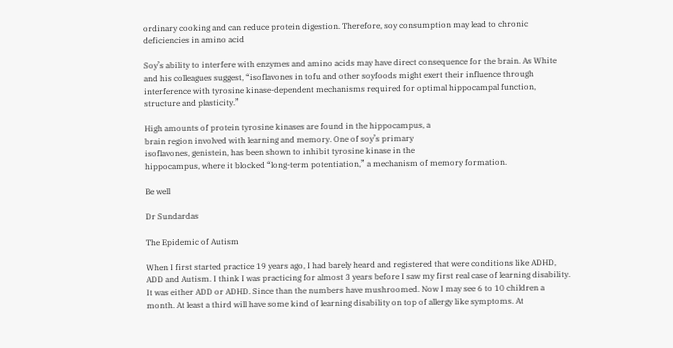ordinary cooking and can reduce protein digestion. Therefore, soy consumption may lead to chronic deficiencies in amino acid

Soy’s ability to interfere with enzymes and amino acids may have direct consequence for the brain. As White and his colleagues suggest, “isoflavones in tofu and other soyfoods might exert their influence through interference with tyrosine kinase-dependent mechanisms required for optimal hippocampal function, structure and plasticity.”

High amounts of protein tyrosine kinases are found in the hippocampus, a
brain region involved with learning and memory. One of soy’s primary
isoflavones, genistein, has been shown to inhibit tyrosine kinase in the
hippocampus, where it blocked “long-term potentiation,” a mechanism of memory formation.

Be well

Dr Sundardas

The Epidemic of Autism

When I first started practice 19 years ago, I had barely heard and registered that were conditions like ADHD, ADD and Autism. I think I was practicing for almost 3 years before I saw my first real case of learning disability. It was either ADD or ADHD. Since than the numbers have mushroomed. Now I may see 6 to 10 children a month. At least a third will have some kind of learning disability on top of allergy like symptoms. At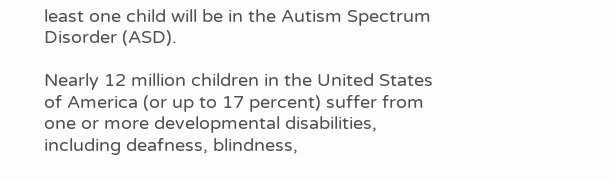least one child will be in the Autism Spectrum Disorder (ASD).

Nearly 12 million children in the United States of America (or up to 17 percent) suffer from one or more developmental disabilities, including deafness, blindness,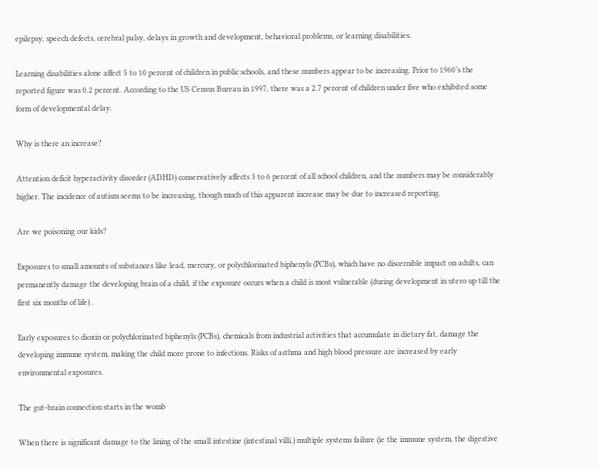epilepsy, speech defects, cerebral palsy, delays in growth and development, behavioral problems, or learning disabilities.

Learning disabilities alone affect 5 to 10 percent of children in public schools, and these numbers appear to be increasing. Prior to 1960’s the reported figure was 0.2 percent. According to the US Census Bureau in 1997, there was a 2.7 percent of children under five who exhibited some form of developmental delay.

Why is there an increase?

Attention deficit hyperactivity disorder (ADHD) conservatively affects 3 to 6 percent of all school children, and the numbers may be considerably higher. The incidence of autism seems to be increasing, though much of this apparent increase may be due to increased reporting.

Are we poisoning our kids?

Exposures to small amounts of substances like lead, mercury, or polychlorinated biphenyls (PCBs), which have no discernible impact on adults, can permanently damage the developing brain of a child, if the exposure occurs when a child is most vulnerable (during development in utero up till the first six months of life) .

Early exposures to dioxin or polychlorinated biphenyls (PCBs), chemicals from industrial activities that accumulate in dietary fat, damage the developing immune system, making the child more prone to infections. Risks of asthma and high blood pressure are increased by early environmental exposures.

The gut-brain connection starts in the womb

When there is significant damage to the lining of the small intestine (intestinal villi,) multiple systems failure (ie the immune system, the digestive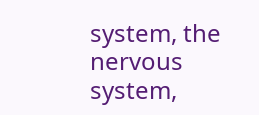system, the nervous system,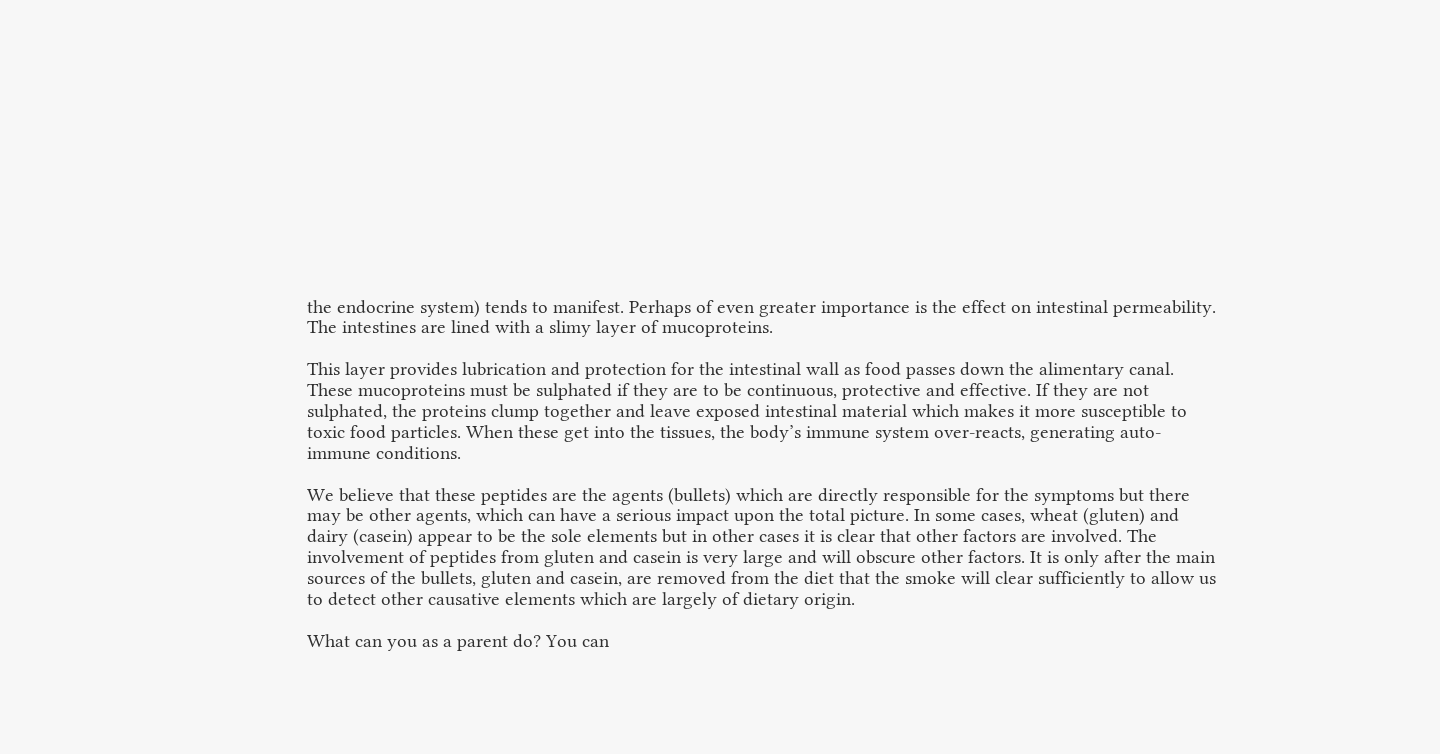the endocrine system) tends to manifest. Perhaps of even greater importance is the effect on intestinal permeability. The intestines are lined with a slimy layer of mucoproteins.

This layer provides lubrication and protection for the intestinal wall as food passes down the alimentary canal. These mucoproteins must be sulphated if they are to be continuous, protective and effective. If they are not sulphated, the proteins clump together and leave exposed intestinal material which makes it more susceptible to toxic food particles. When these get into the tissues, the body’s immune system over-reacts, generating auto-immune conditions.

We believe that these peptides are the agents (bullets) which are directly responsible for the symptoms but there may be other agents, which can have a serious impact upon the total picture. In some cases, wheat (gluten) and dairy (casein) appear to be the sole elements but in other cases it is clear that other factors are involved. The involvement of peptides from gluten and casein is very large and will obscure other factors. It is only after the main sources of the bullets, gluten and casein, are removed from the diet that the smoke will clear sufficiently to allow us to detect other causative elements which are largely of dietary origin.

What can you as a parent do? You can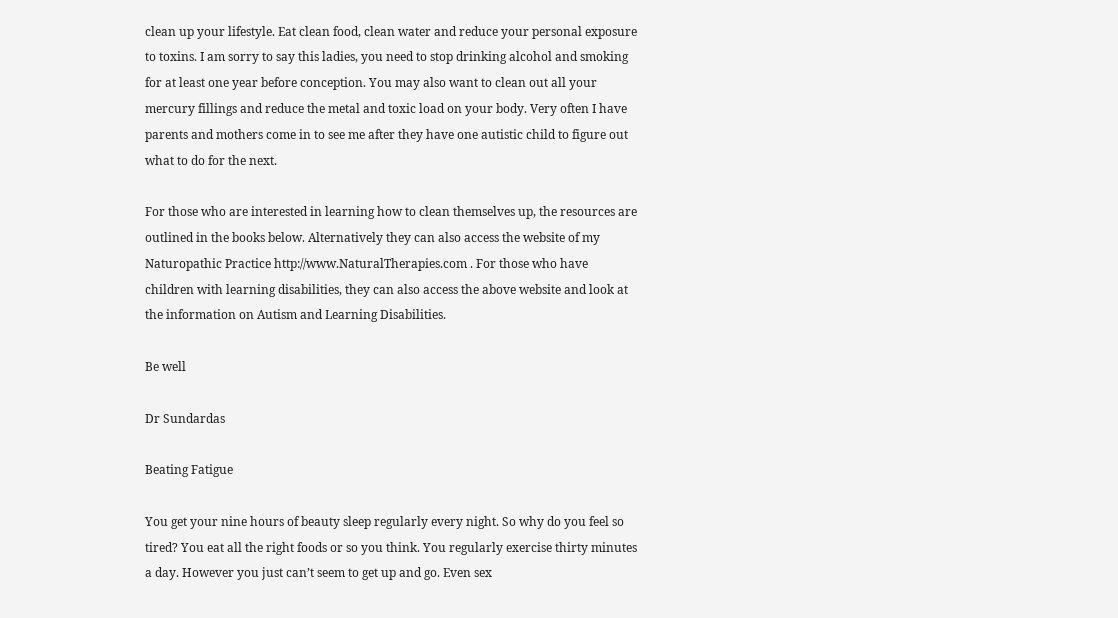clean up your lifestyle. Eat clean food, clean water and reduce your personal exposure to toxins. I am sorry to say this ladies, you need to stop drinking alcohol and smoking for at least one year before conception. You may also want to clean out all your mercury fillings and reduce the metal and toxic load on your body. Very often I have parents and mothers come in to see me after they have one autistic child to figure out what to do for the next.

For those who are interested in learning how to clean themselves up, the resources are outlined in the books below. Alternatively they can also access the website of my Naturopathic Practice http://www.NaturalTherapies.com . For those who have children with learning disabilities, they can also access the above website and look at the information on Autism and Learning Disabilities.

Be well

Dr Sundardas

Beating Fatigue

You get your nine hours of beauty sleep regularly every night. So why do you feel so tired? You eat all the right foods or so you think. You regularly exercise thirty minutes a day. However you just can’t seem to get up and go. Even sex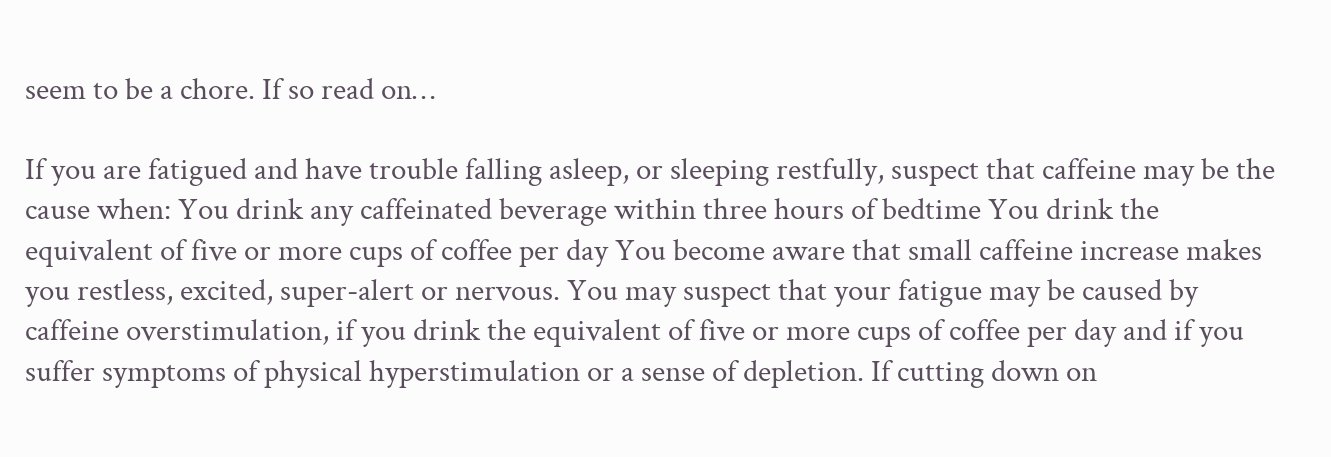seem to be a chore. If so read on…

If you are fatigued and have trouble falling asleep, or sleeping restfully, suspect that caffeine may be the cause when: You drink any caffeinated beverage within three hours of bedtime You drink the equivalent of five or more cups of coffee per day You become aware that small caffeine increase makes you restless, excited, super-alert or nervous. You may suspect that your fatigue may be caused by caffeine overstimulation, if you drink the equivalent of five or more cups of coffee per day and if you suffer symptoms of physical hyperstimulation or a sense of depletion. If cutting down on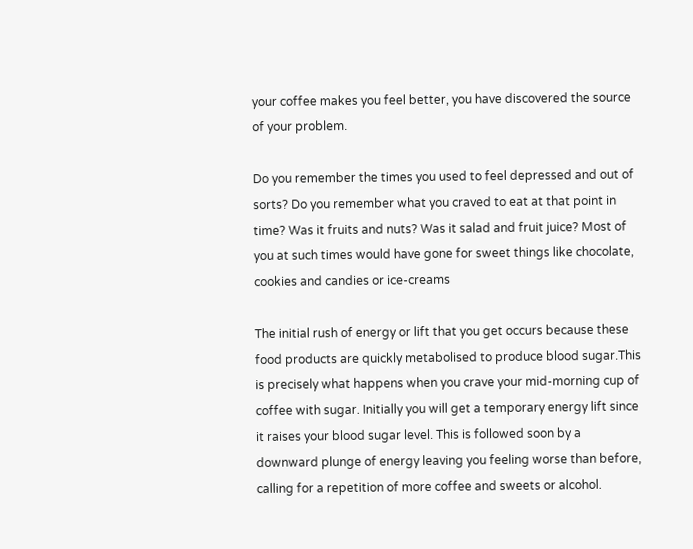your coffee makes you feel better, you have discovered the source of your problem.

Do you remember the times you used to feel depressed and out of sorts? Do you remember what you craved to eat at that point in time? Was it fruits and nuts? Was it salad and fruit juice? Most of you at such times would have gone for sweet things like chocolate, cookies and candies or ice-creams

The initial rush of energy or lift that you get occurs because these food products are quickly metabolised to produce blood sugar.This is precisely what happens when you crave your mid-morning cup of coffee with sugar. Initially you will get a temporary energy lift since it raises your blood sugar level. This is followed soon by a downward plunge of energy leaving you feeling worse than before, calling for a repetition of more coffee and sweets or alcohol.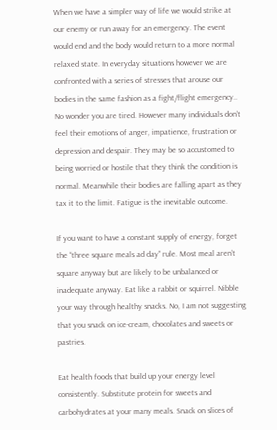When we have a simpler way of life we would strike at our enemy or run away for an emergency. The event would end and the body would return to a more normal relaxed state. In everyday situations however we are confronted with a series of stresses that arouse our bodies in the same fashion as a fight/flight emergency.. No wonder you are tired. However many individuals don’t feel their emotions of anger, impatience, frustration or depression and despair. They may be so accustomed to being worried or hostile that they think the condition is normal. Meanwhile their bodies are falling apart as they tax it to the limit. Fatigue is the inevitable outcome.

If you want to have a constant supply of energy, forget the “three square meals ad day” rule. Most meal aren’t square anyway but are likely to be unbalanced or inadequate anyway. Eat like a rabbit or squirrel. Nibble your way through healthy snacks. No, I am not suggesting that you snack on ice-cream, chocolates and sweets or pastries.

Eat health foods that build up your energy level consistently. Substitute protein for sweets and carbohydrates at your many meals. Snack on slices of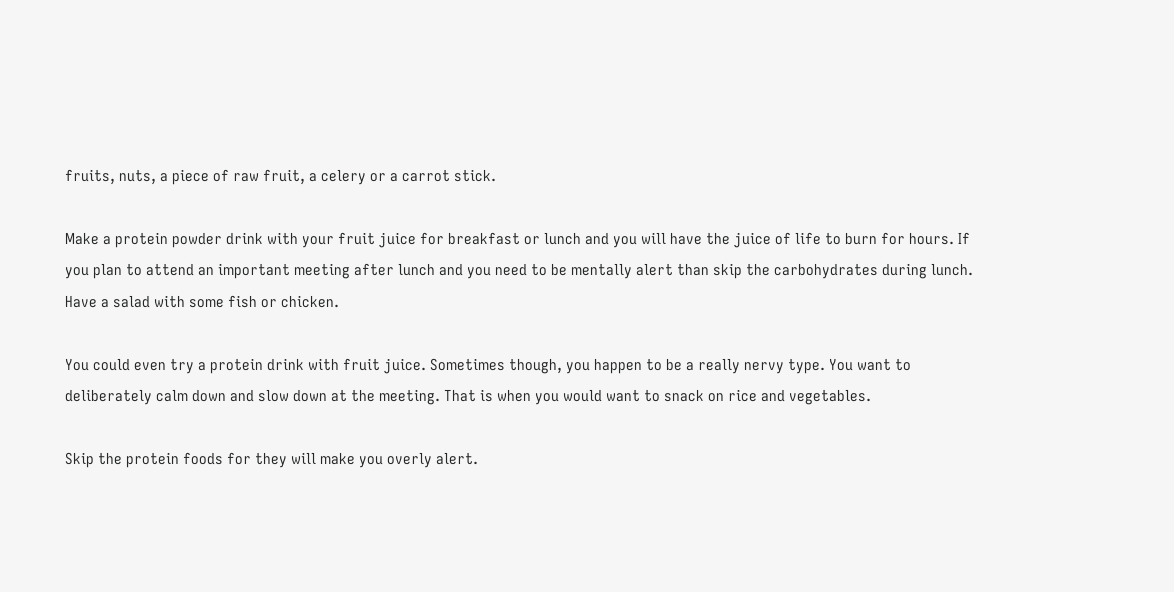fruits, nuts, a piece of raw fruit, a celery or a carrot stick.

Make a protein powder drink with your fruit juice for breakfast or lunch and you will have the juice of life to burn for hours. If you plan to attend an important meeting after lunch and you need to be mentally alert than skip the carbohydrates during lunch. Have a salad with some fish or chicken.

You could even try a protein drink with fruit juice. Sometimes though, you happen to be a really nervy type. You want to deliberately calm down and slow down at the meeting. That is when you would want to snack on rice and vegetables.

Skip the protein foods for they will make you overly alert.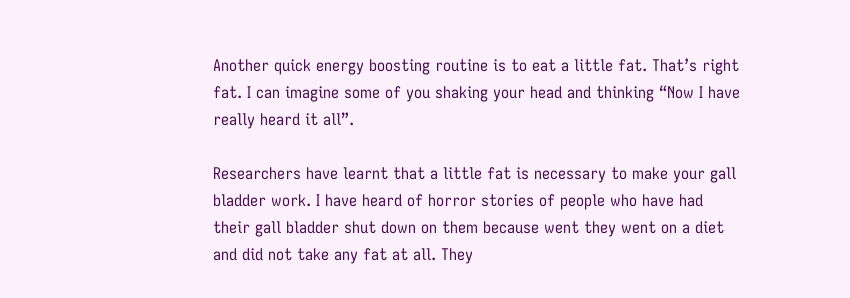Another quick energy boosting routine is to eat a little fat. That’s right fat. I can imagine some of you shaking your head and thinking “Now I have really heard it all”.

Researchers have learnt that a little fat is necessary to make your gall bladder work. I have heard of horror stories of people who have had their gall bladder shut down on them because went they went on a diet and did not take any fat at all. They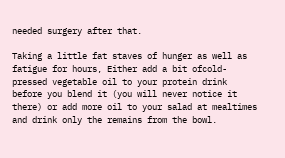needed surgery after that.

Taking a little fat staves of hunger as well as fatigue for hours, Either add a bit ofcold-pressed vegetable oil to your protein drink before you blend it (you will never notice it there) or add more oil to your salad at mealtimes and drink only the remains from the bowl.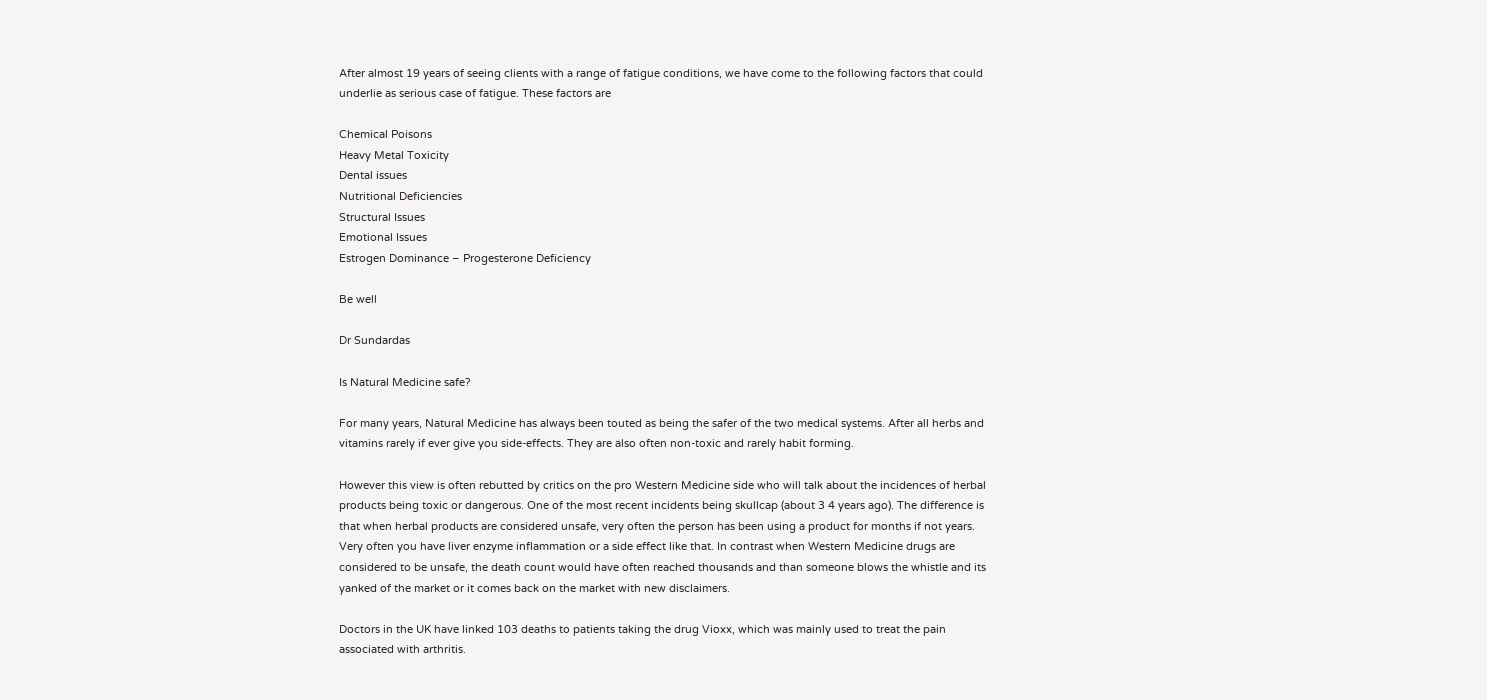After almost 19 years of seeing clients with a range of fatigue conditions, we have come to the following factors that could underlie as serious case of fatigue. These factors are

Chemical Poisons
Heavy Metal Toxicity
Dental issues
Nutritional Deficiencies
Structural Issues
Emotional Issues
Estrogen Dominance – Progesterone Deficiency

Be well

Dr Sundardas

Is Natural Medicine safe?

For many years, Natural Medicine has always been touted as being the safer of the two medical systems. After all herbs and vitamins rarely if ever give you side-effects. They are also often non-toxic and rarely habit forming.

However this view is often rebutted by critics on the pro Western Medicine side who will talk about the incidences of herbal products being toxic or dangerous. One of the most recent incidents being skullcap (about 3 4 years ago). The difference is that when herbal products are considered unsafe, very often the person has been using a product for months if not years. Very often you have liver enzyme inflammation or a side effect like that. In contrast when Western Medicine drugs are considered to be unsafe, the death count would have often reached thousands and than someone blows the whistle and its yanked of the market or it comes back on the market with new disclaimers.

Doctors in the UK have linked 103 deaths to patients taking the drug Vioxx, which was mainly used to treat the pain associated with arthritis.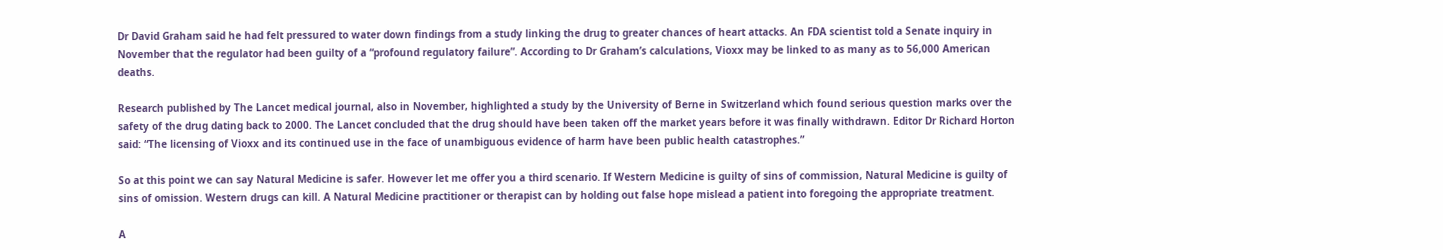Dr David Graham said he had felt pressured to water down findings from a study linking the drug to greater chances of heart attacks. An FDA scientist told a Senate inquiry in November that the regulator had been guilty of a “profound regulatory failure”. According to Dr Graham’s calculations, Vioxx may be linked to as many as to 56,000 American deaths.

Research published by The Lancet medical journal, also in November, highlighted a study by the University of Berne in Switzerland which found serious question marks over the safety of the drug dating back to 2000. The Lancet concluded that the drug should have been taken off the market years before it was finally withdrawn. Editor Dr Richard Horton said: “The licensing of Vioxx and its continued use in the face of unambiguous evidence of harm have been public health catastrophes.”

So at this point we can say Natural Medicine is safer. However let me offer you a third scenario. If Western Medicine is guilty of sins of commission, Natural Medicine is guilty of sins of omission. Western drugs can kill. A Natural Medicine practitioner or therapist can by holding out false hope mislead a patient into foregoing the appropriate treatment.

A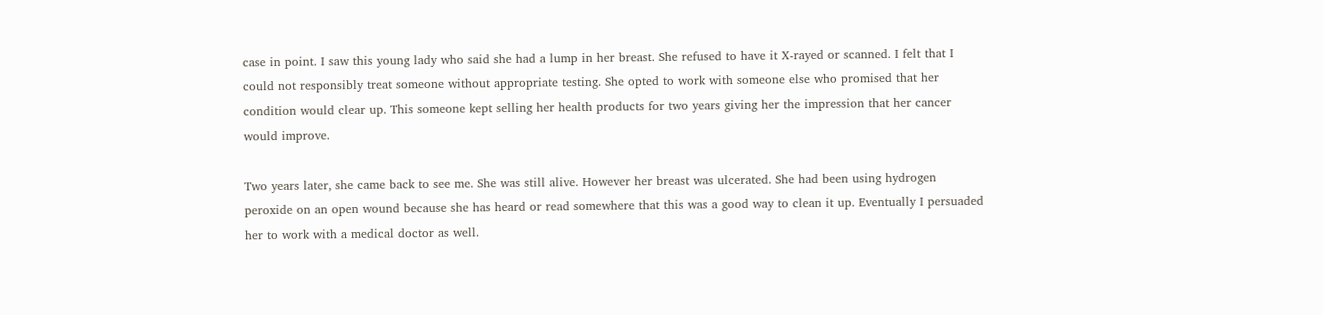case in point. I saw this young lady who said she had a lump in her breast. She refused to have it X-rayed or scanned. I felt that I could not responsibly treat someone without appropriate testing. She opted to work with someone else who promised that her condition would clear up. This someone kept selling her health products for two years giving her the impression that her cancer would improve.

Two years later, she came back to see me. She was still alive. However her breast was ulcerated. She had been using hydrogen peroxide on an open wound because she has heard or read somewhere that this was a good way to clean it up. Eventually I persuaded her to work with a medical doctor as well.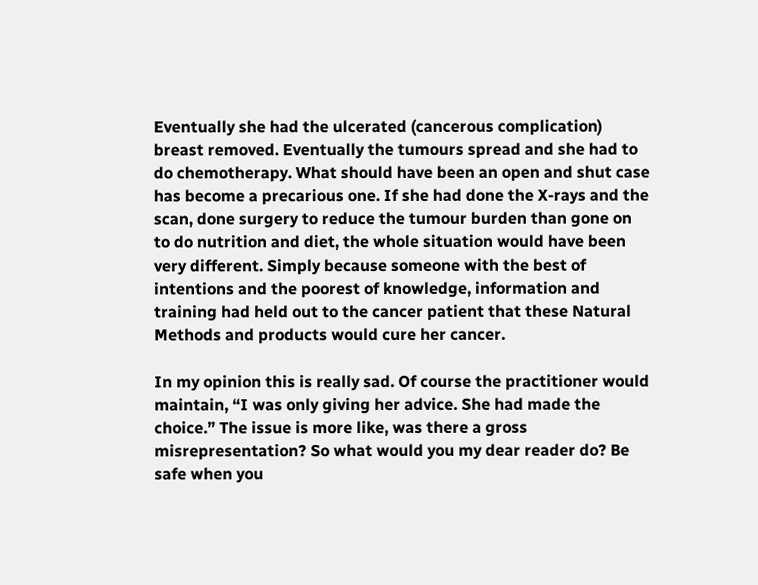Eventually she had the ulcerated (cancerous complication) breast removed. Eventually the tumours spread and she had to do chemotherapy. What should have been an open and shut case has become a precarious one. If she had done the X-rays and the scan, done surgery to reduce the tumour burden than gone on to do nutrition and diet, the whole situation would have been very different. Simply because someone with the best of intentions and the poorest of knowledge, information and training had held out to the cancer patient that these Natural Methods and products would cure her cancer.

In my opinion this is really sad. Of course the practitioner would maintain, “I was only giving her advice. She had made the choice.” The issue is more like, was there a gross misrepresentation? So what would you my dear reader do? Be safe when you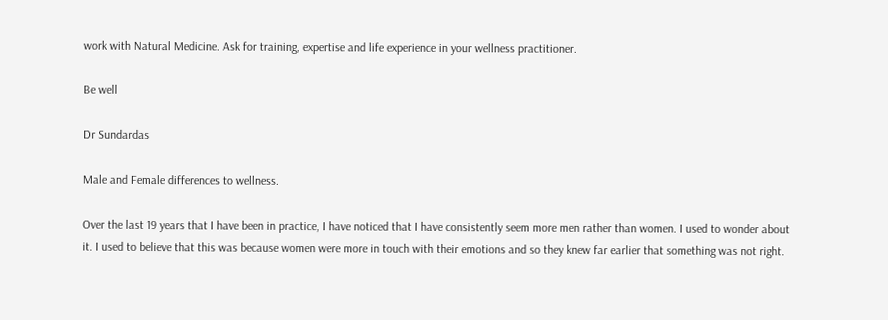work with Natural Medicine. Ask for training, expertise and life experience in your wellness practitioner.

Be well

Dr Sundardas

Male and Female differences to wellness.

Over the last 19 years that I have been in practice, I have noticed that I have consistently seem more men rather than women. I used to wonder about it. I used to believe that this was because women were more in touch with their emotions and so they knew far earlier that something was not right.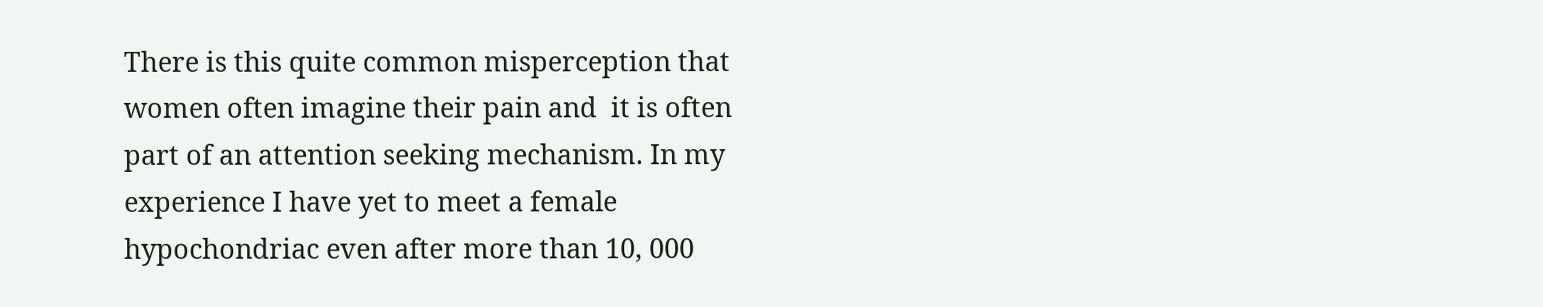There is this quite common misperception that women often imagine their pain and  it is often part of an attention seeking mechanism. In my experience I have yet to meet a female hypochondriac even after more than 10, 000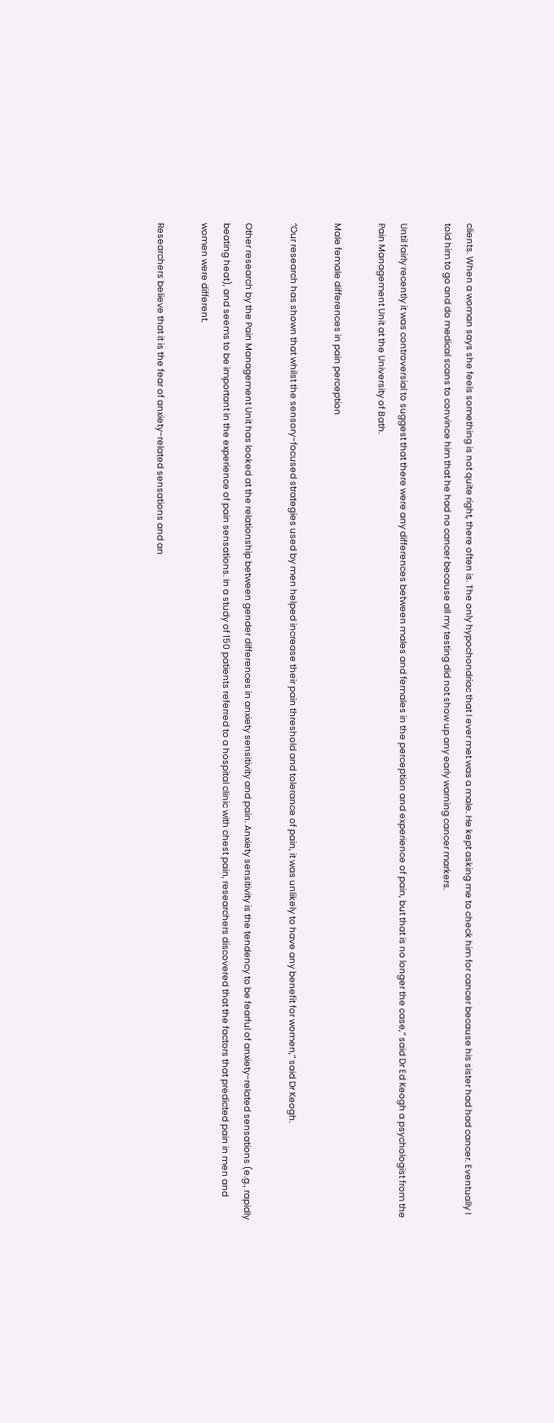clients. When a woman says she feels something is not quite right, there often is. The only hypochondriac that I ever met was a male. He kept asking me to check him for cancer because his sister had had cancer. Eventually I told him to go and do medical scans to convince him that he had no cancer because all my testing did not show up any early warning cancer markers.

Until fairly recently it was controversial to suggest that there were any differences between males and females in the perception and experience of pain, but that is no longer the case,” said Dr Ed Keogh a psychologist from the Pain Management Unit at the University of Bath.

Male female differences in pain perception

“Our research has shown that whilst the sensory-focused strategies used by men helped increase their pain threshold and tolerance of pain, it was unlikely to have any benefit for women,” said Dr Keogh.

Other research by the Pain Management Unit has looked at the relationship between gender differences in anxiety sensitivity and pain. Anxiety sensitivity is the tendency to be fearful of anxiety-related sensations (e.g., rapidly beating heat), and seems to be important in the experience of pain sensations. In a study of 150 patients referred to a hospital clinic with chest pain, researchers discovered that the factors that predicted pain in men and women were different.

Researchers believe that it is the fear of anxiety-related sensations and an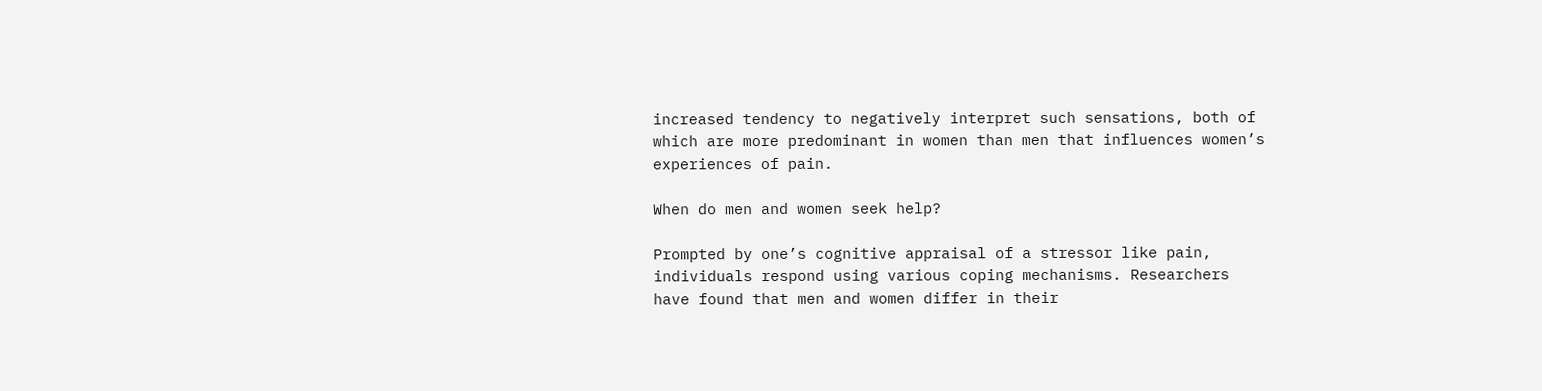increased tendency to negatively interpret such sensations, both of which are more predominant in women than men that influences women’s experiences of pain.

When do men and women seek help?

Prompted by one’s cognitive appraisal of a stressor like pain, individuals respond using various coping mechanisms. Researchers have found that men and women differ in their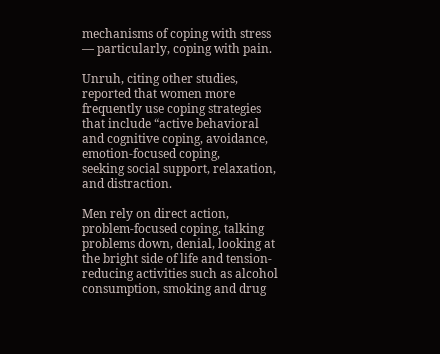mechanisms of coping with stress — particularly, coping with pain.

Unruh, citing other studies, reported that women more frequently use coping strategies that include “active behavioral and cognitive coping, avoidance, emotion-focused coping,
seeking social support, relaxation, and distraction.

Men rely on direct action, problem-focused coping, talking problems down, denial, looking at the bright side of life and tension-reducing activities such as alcohol consumption, smoking and drug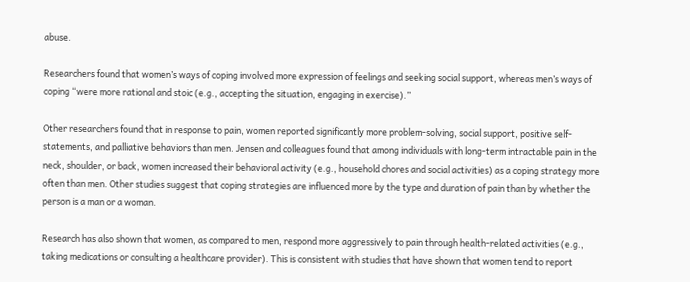abuse.

Researchers found that women’s ways of coping involved more expression of feelings and seeking social support, whereas men’s ways of coping “were more rational and stoic (e.g., accepting the situation, engaging in exercise).”

Other researchers found that in response to pain, women reported significantly more problem-solving, social support, positive self-statements, and palliative behaviors than men. Jensen and colleagues found that among individuals with long-term intractable pain in the neck, shoulder, or back, women increased their behavioral activity (e.g., household chores and social activities) as a coping strategy more often than men. Other studies suggest that coping strategies are influenced more by the type and duration of pain than by whether the person is a man or a woman.

Research has also shown that women, as compared to men, respond more aggressively to pain through health-related activities (e.g., taking medications or consulting a healthcare provider). This is consistent with studies that have shown that women tend to report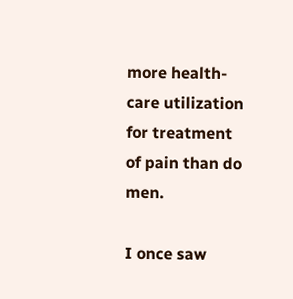more health-care utilization for treatment of pain than do men.

I once saw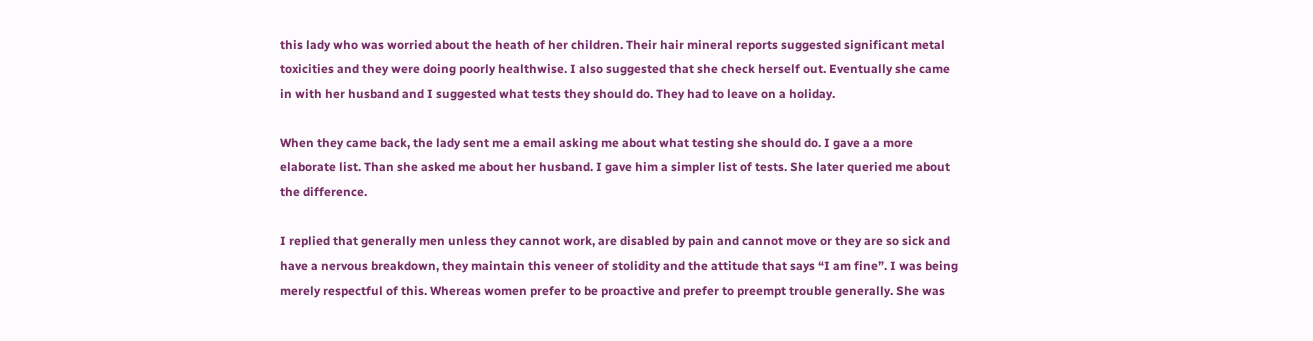this lady who was worried about the heath of her children. Their hair mineral reports suggested significant metal toxicities and they were doing poorly healthwise. I also suggested that she check herself out. Eventually she came in with her husband and I suggested what tests they should do. They had to leave on a holiday.

When they came back, the lady sent me a email asking me about what testing she should do. I gave a a more elaborate list. Than she asked me about her husband. I gave him a simpler list of tests. She later queried me about the difference.

I replied that generally men unless they cannot work, are disabled by pain and cannot move or they are so sick and have a nervous breakdown, they maintain this veneer of stolidity and the attitude that says “I am fine”. I was being merely respectful of this. Whereas women prefer to be proactive and prefer to preempt trouble generally. She was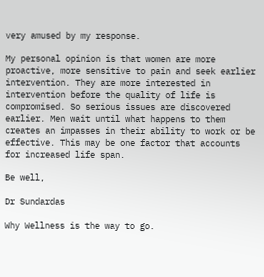very amused by my response.

My personal opinion is that women are more proactive, more sensitive to pain and seek earlier intervention. They are more interested in intervention before the quality of life is compromised. So serious issues are discovered earlier. Men wait until what happens to them creates an impasses in their ability to work or be effective. This may be one factor that accounts for increased life span.

Be well,

Dr Sundardas

Why Wellness is the way to go.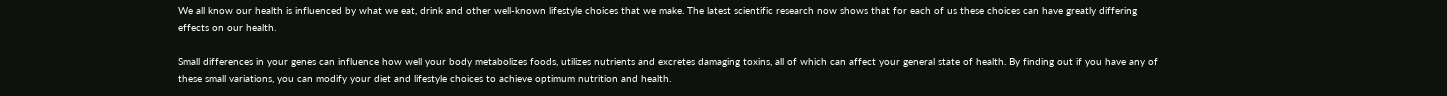We all know our health is influenced by what we eat, drink and other well-known lifestyle choices that we make. The latest scientific research now shows that for each of us these choices can have greatly differing effects on our health.

Small differences in your genes can influence how well your body metabolizes foods, utilizes nutrients and excretes damaging toxins, all of which can affect your general state of health. By finding out if you have any of these small variations, you can modify your diet and lifestyle choices to achieve optimum nutrition and health.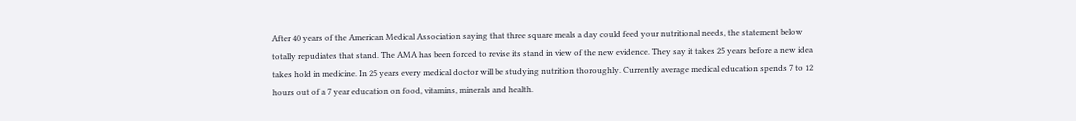After 40 years of the American Medical Association saying that three square meals a day could feed your nutritional needs, the statement below totally repudiates that stand. The AMA has been forced to revise its stand in view of the new evidence. They say it takes 25 years before a new idea takes hold in medicine. In 25 years every medical doctor will be studying nutrition thoroughly. Currently average medical education spends 7 to 12 hours out of a 7 year education on food, vitamins, minerals and health.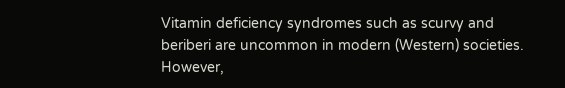Vitamin deficiency syndromes such as scurvy and beriberi are uncommon in modern (Western) societies. However,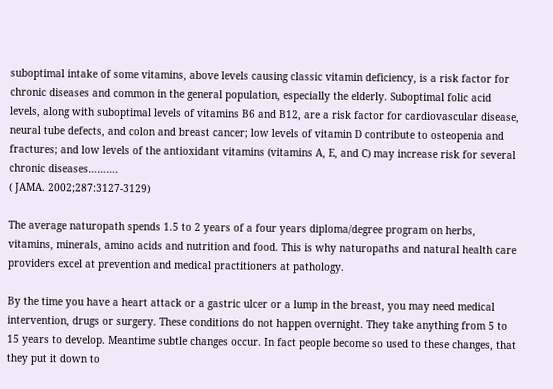suboptimal intake of some vitamins, above levels causing classic vitamin deficiency, is a risk factor for chronic diseases and common in the general population, especially the elderly. Suboptimal folic acid levels, along with suboptimal levels of vitamins B6 and B12, are a risk factor for cardiovascular disease, neural tube defects, and colon and breast cancer; low levels of vitamin D contribute to osteopenia and fractures; and low levels of the antioxidant vitamins (vitamins A, E, and C) may increase risk for several chronic diseases……….
( JAMA. 2002;287:3127-3129)

The average naturopath spends 1.5 to 2 years of a four years diploma/degree program on herbs, vitamins, minerals, amino acids and nutrition and food. This is why naturopaths and natural health care providers excel at prevention and medical practitioners at pathology.

By the time you have a heart attack or a gastric ulcer or a lump in the breast, you may need medical intervention, drugs or surgery. These conditions do not happen overnight. They take anything from 5 to 15 years to develop. Meantime subtle changes occur. In fact people become so used to these changes, that they put it down to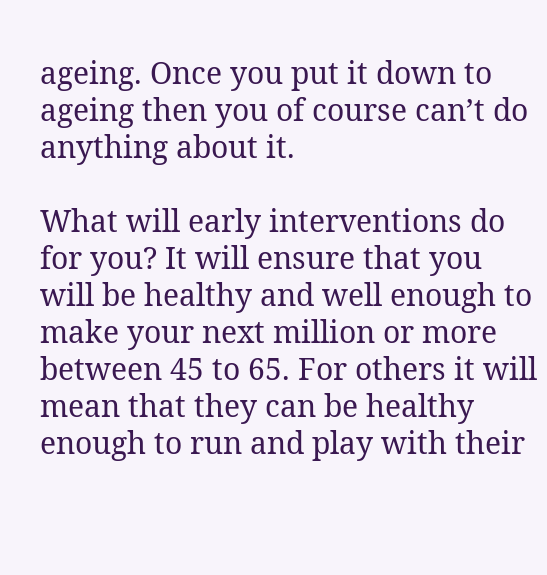ageing. Once you put it down to ageing then you of course can’t do anything about it.

What will early interventions do for you? It will ensure that you will be healthy and well enough to make your next million or more between 45 to 65. For others it will mean that they can be healthy enough to run and play with their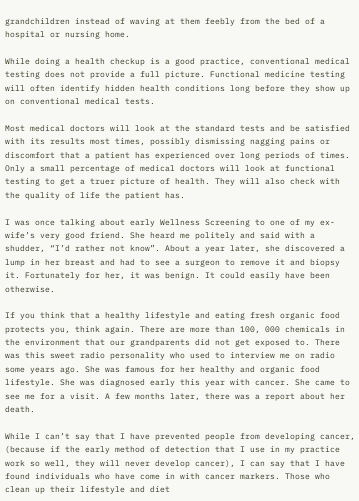grandchildren instead of waving at them feebly from the bed of a hospital or nursing home.

While doing a health checkup is a good practice, conventional medical testing does not provide a full picture. Functional medicine testing will often identify hidden health conditions long before they show up on conventional medical tests.

Most medical doctors will look at the standard tests and be satisfied with its results most times, possibly dismissing nagging pains or discomfort that a patient has experienced over long periods of times. Only a small percentage of medical doctors will look at functional testing to get a truer picture of health. They will also check with the quality of life the patient has.

I was once talking about early Wellness Screening to one of my ex-wife’s very good friend. She heard me politely and said with a shudder, “I’d rather not know”. About a year later, she discovered a lump in her breast and had to see a surgeon to remove it and biopsy it. Fortunately for her, it was benign. It could easily have been otherwise.

If you think that a healthy lifestyle and eating fresh organic food protects you, think again. There are more than 100, 000 chemicals in the environment that our grandparents did not get exposed to. There was this sweet radio personality who used to interview me on radio some years ago. She was famous for her healthy and organic food lifestyle. She was diagnosed early this year with cancer. She came to see me for a visit. A few months later, there was a report about her death.

While I can’t say that I have prevented people from developing cancer, (because if the early method of detection that I use in my practice work so well, they will never develop cancer), I can say that I have found individuals who have come in with cancer markers. Those who clean up their lifestyle and diet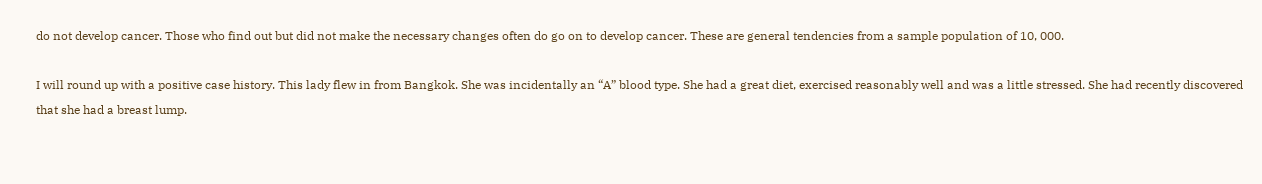do not develop cancer. Those who find out but did not make the necessary changes often do go on to develop cancer. These are general tendencies from a sample population of 10, 000.

I will round up with a positive case history. This lady flew in from Bangkok. She was incidentally an “A” blood type. She had a great diet, exercised reasonably well and was a little stressed. She had recently discovered that she had a breast lump.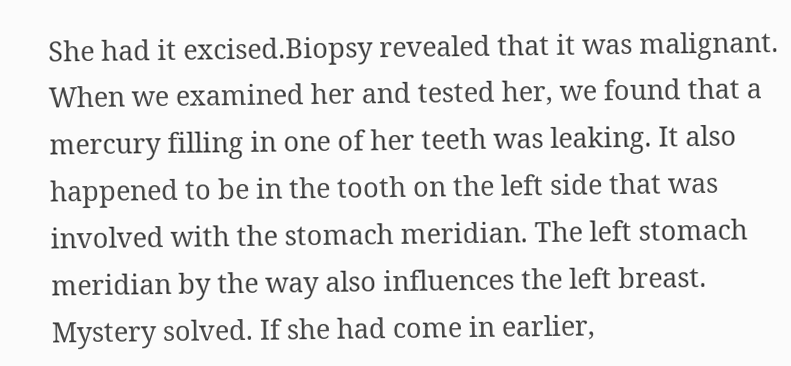She had it excised.Biopsy revealed that it was malignant. When we examined her and tested her, we found that a mercury filling in one of her teeth was leaking. It also happened to be in the tooth on the left side that was involved with the stomach meridian. The left stomach meridian by the way also influences the left breast. Mystery solved. If she had come in earlier,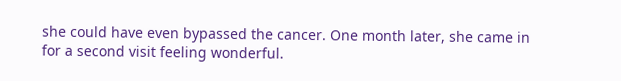she could have even bypassed the cancer. One month later, she came in for a second visit feeling wonderful.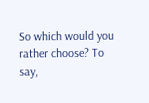So which would you rather choose? To say,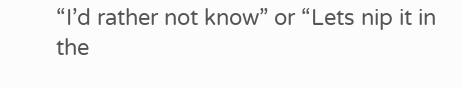“I’d rather not know” or “Lets nip it in the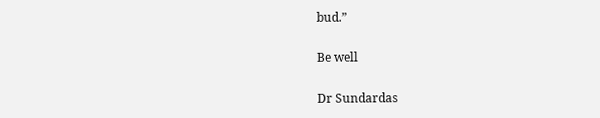bud.”

Be well

Dr Sundardas